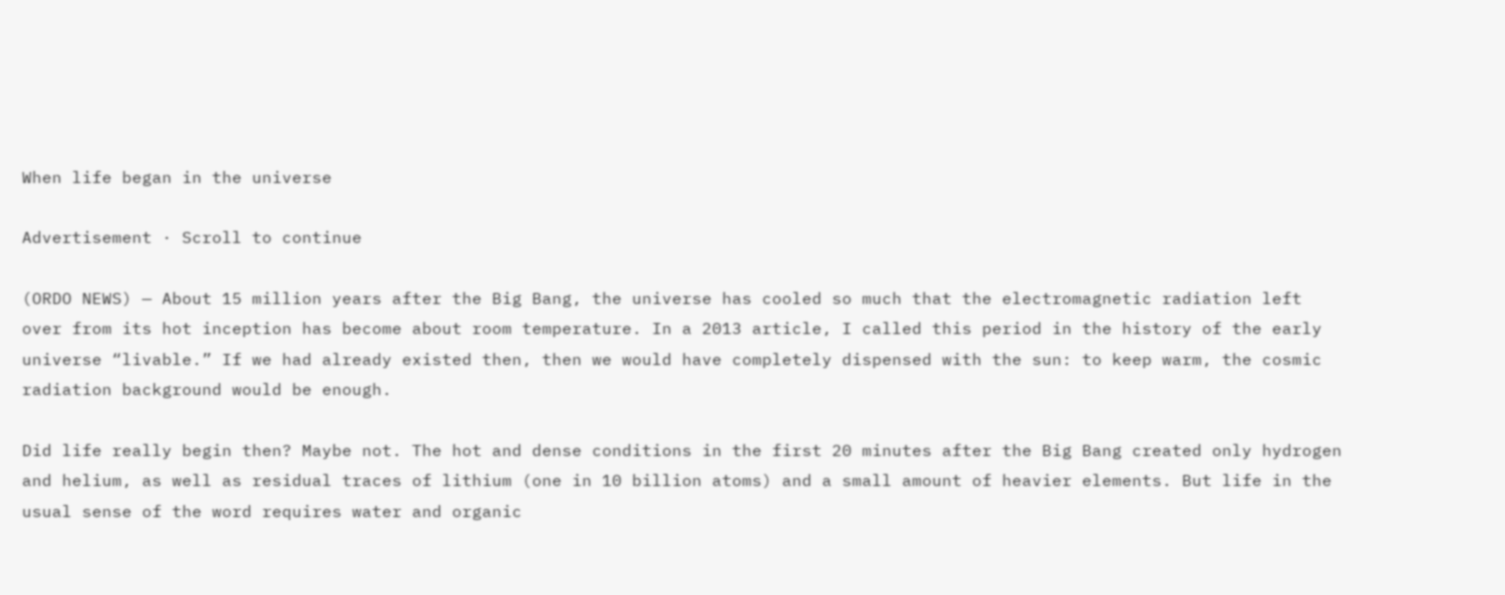When life began in the universe

Advertisement · Scroll to continue

(ORDO NEWS) — About 15 million years after the Big Bang, the universe has cooled so much that the electromagnetic radiation left over from its hot inception has become about room temperature. In a 2013 article, I called this period in the history of the early universe “livable.” If we had already existed then, then we would have completely dispensed with the sun: to keep warm, the cosmic radiation background would be enough.

Did life really begin then? Maybe not. The hot and dense conditions in the first 20 minutes after the Big Bang created only hydrogen and helium, as well as residual traces of lithium (one in 10 billion atoms) and a small amount of heavier elements. But life in the usual sense of the word requires water and organic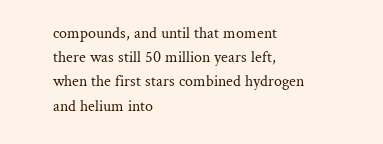compounds, and until that moment there was still 50 million years left, when the first stars combined hydrogen and helium into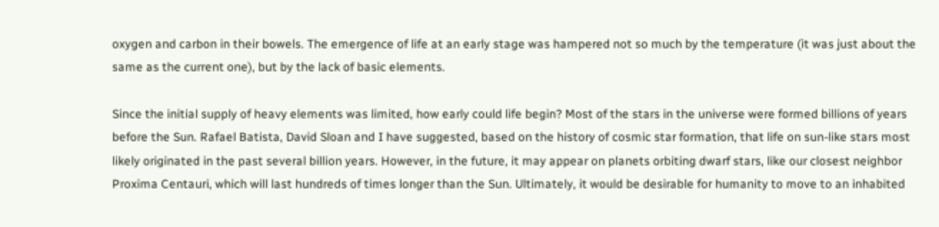oxygen and carbon in their bowels. The emergence of life at an early stage was hampered not so much by the temperature (it was just about the same as the current one), but by the lack of basic elements.

Since the initial supply of heavy elements was limited, how early could life begin? Most of the stars in the universe were formed billions of years before the Sun. Rafael Batista, David Sloan and I have suggested, based on the history of cosmic star formation, that life on sun-like stars most likely originated in the past several billion years. However, in the future, it may appear on planets orbiting dwarf stars, like our closest neighbor Proxima Centauri, which will last hundreds of times longer than the Sun. Ultimately, it would be desirable for humanity to move to an inhabited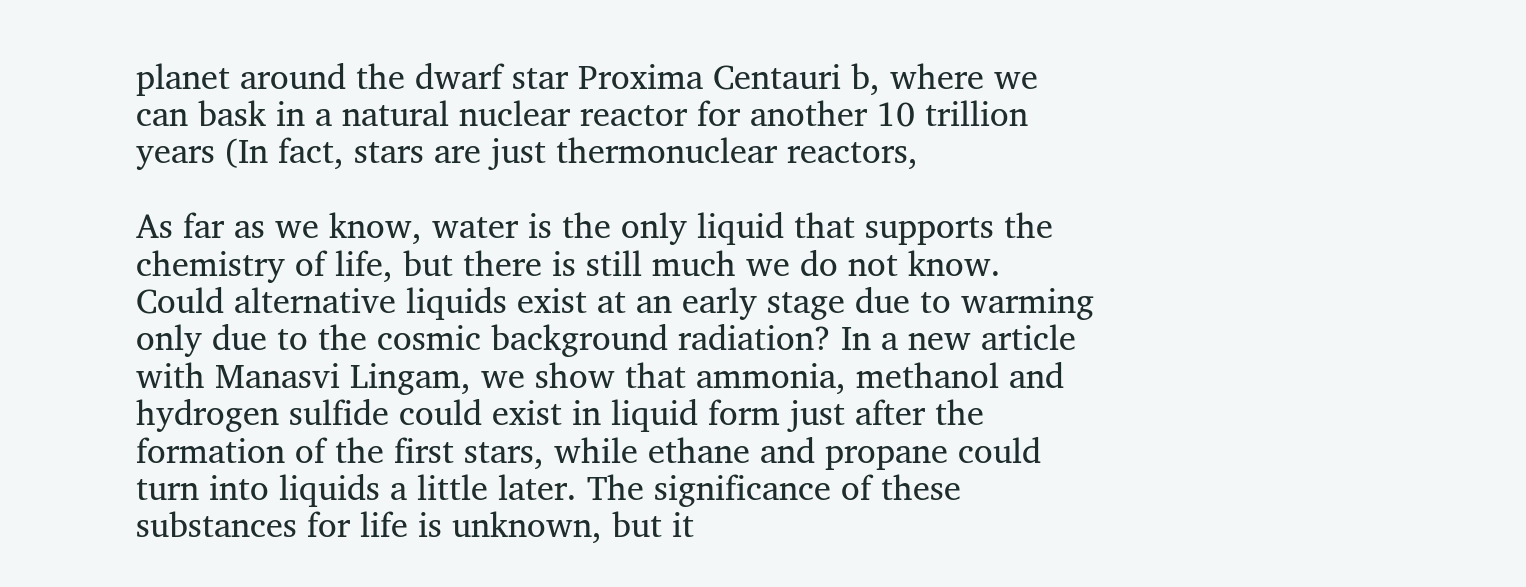planet around the dwarf star Proxima Centauri b, where we can bask in a natural nuclear reactor for another 10 trillion years (In fact, stars are just thermonuclear reactors,

As far as we know, water is the only liquid that supports the chemistry of life, but there is still much we do not know. Could alternative liquids exist at an early stage due to warming only due to the cosmic background radiation? In a new article with Manasvi Lingam, we show that ammonia, methanol and hydrogen sulfide could exist in liquid form just after the formation of the first stars, while ethane and propane could turn into liquids a little later. The significance of these substances for life is unknown, but it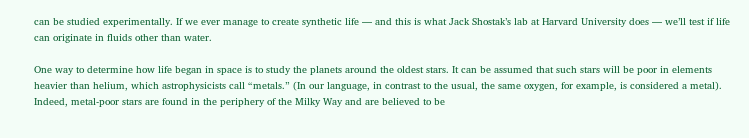can be studied experimentally. If we ever manage to create synthetic life — and this is what Jack Shostak’s lab at Harvard University does — we’ll test if life can originate in fluids other than water.

One way to determine how life began in space is to study the planets around the oldest stars. It can be assumed that such stars will be poor in elements heavier than helium, which astrophysicists call “metals.” (In our language, in contrast to the usual, the same oxygen, for example, is considered a metal). Indeed, metal-poor stars are found in the periphery of the Milky Way and are believed to be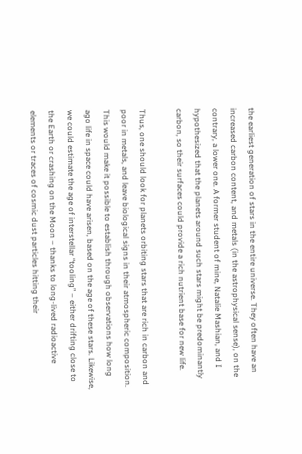the earliest generation of stars in the entire universe. They often have an increased carbon content, and metals (in the astrophysical sense), on the contrary, a lower one. A former student of mine, Natalie Mashian, and I hypothesized that the planets around such stars might be predominantly carbon, so their surfaces could provide a rich nutrient base for new life.

Thus, one should look for planets orbiting stars that are rich in carbon and poor in metals, and leave biological signs in their atmospheric composition. This would make it possible to establish through observations how long ago life in space could have arisen, based on the age of these stars. Likewise, we could estimate the age of interstellar “tooling” – either drifting close to the Earth or crashing on the Moon – thanks to long-lived radioactive elements or traces of cosmic dust particles hitting their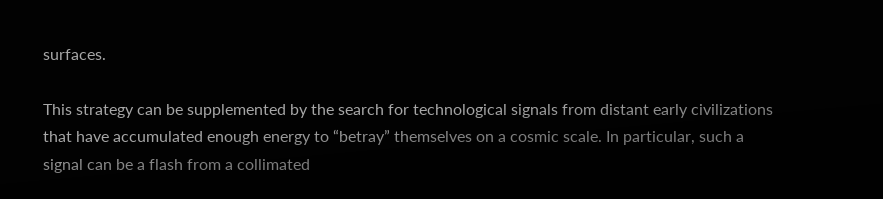surfaces.

This strategy can be supplemented by the search for technological signals from distant early civilizations that have accumulated enough energy to “betray” themselves on a cosmic scale. In particular, such a signal can be a flash from a collimated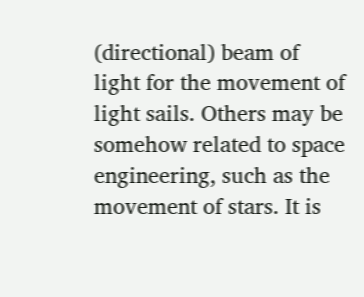(directional) beam of light for the movement of light sails. Others may be somehow related to space engineering, such as the movement of stars. It is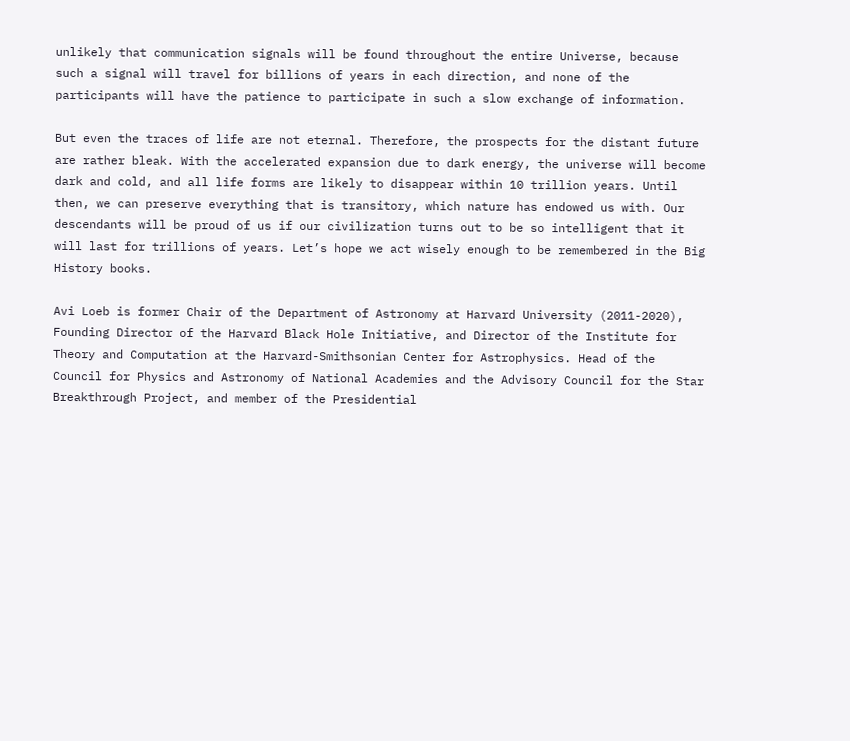unlikely that communication signals will be found throughout the entire Universe, because such a signal will travel for billions of years in each direction, and none of the participants will have the patience to participate in such a slow exchange of information.

But even the traces of life are not eternal. Therefore, the prospects for the distant future are rather bleak. With the accelerated expansion due to dark energy, the universe will become dark and cold, and all life forms are likely to disappear within 10 trillion years. Until then, we can preserve everything that is transitory, which nature has endowed us with. Our descendants will be proud of us if our civilization turns out to be so intelligent that it will last for trillions of years. Let’s hope we act wisely enough to be remembered in the Big History books.

Avi Loeb is former Chair of the Department of Astronomy at Harvard University (2011-2020), Founding Director of the Harvard Black Hole Initiative, and Director of the Institute for Theory and Computation at the Harvard-Smithsonian Center for Astrophysics. Head of the Council for Physics and Astronomy of National Academies and the Advisory Council for the Star Breakthrough Project, and member of the Presidential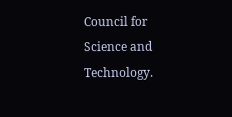Council for Science and Technology.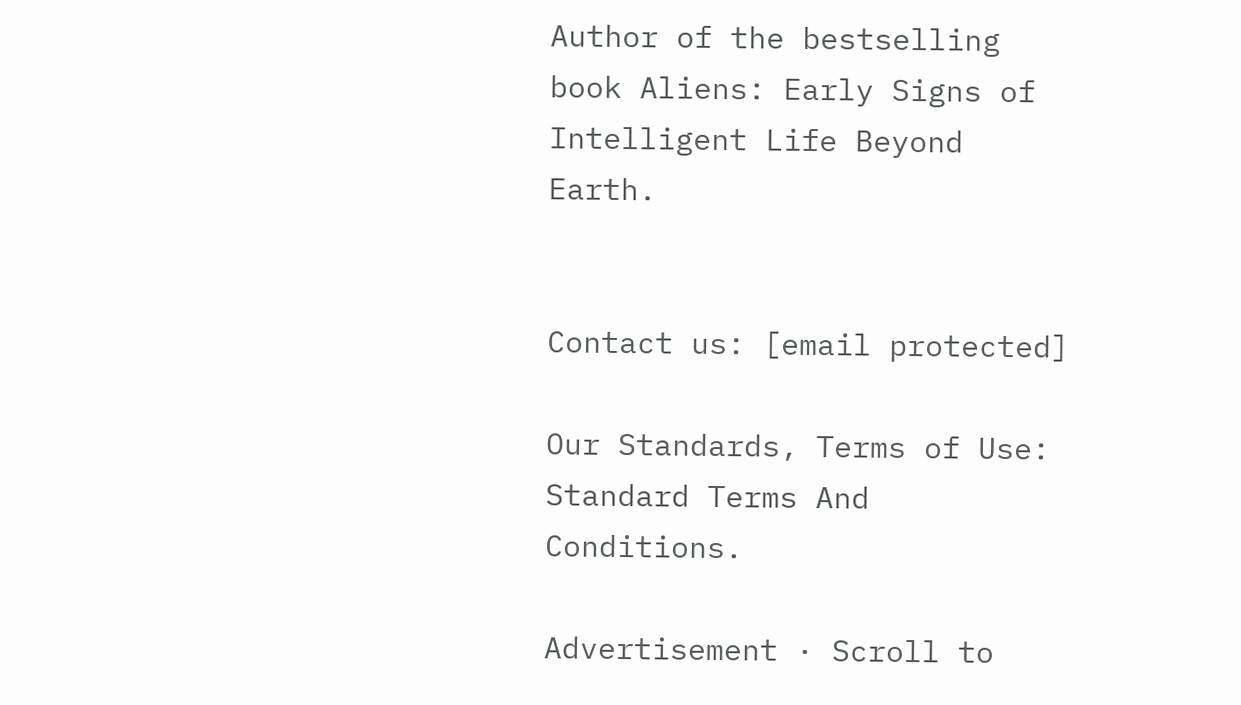Author of the bestselling book Aliens: Early Signs of Intelligent Life Beyond Earth.


Contact us: [email protected]

Our Standards, Terms of Use: Standard Terms And Conditions.

Advertisement · Scroll to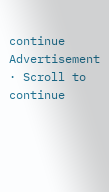continue
Advertisement · Scroll to continue